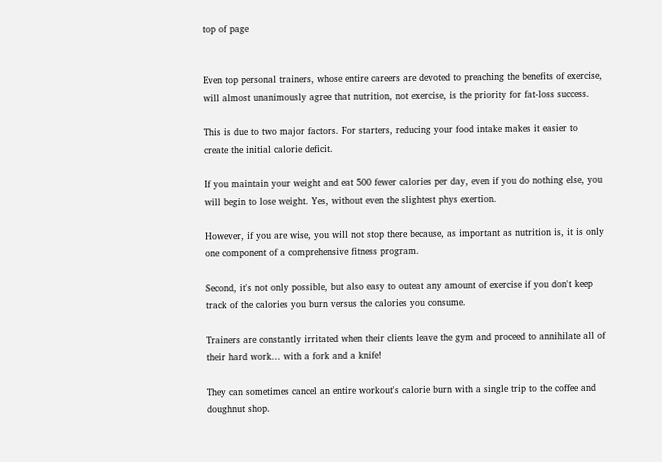top of page


Even top personal trainers, whose entire careers are devoted to preaching the benefits of exercise, will almost unanimously agree that nutrition, not exercise, is the priority for fat-loss success.

This is due to two major factors. For starters, reducing your food intake makes it easier to create the initial calorie deficit.

If you maintain your weight and eat 500 fewer calories per day, even if you do nothing else, you will begin to lose weight. Yes, without even the slightest phys exertion.

However, if you are wise, you will not stop there because, as important as nutrition is, it is only one component of a comprehensive fitness program.

Second, it's not only possible, but also easy to outeat any amount of exercise if you don't keep track of the calories you burn versus the calories you consume.

Trainers are constantly irritated when their clients leave the gym and proceed to annihilate all of their hard work... with a fork and a knife!

They can sometimes cancel an entire workout's calorie burn with a single trip to the coffee and doughnut shop.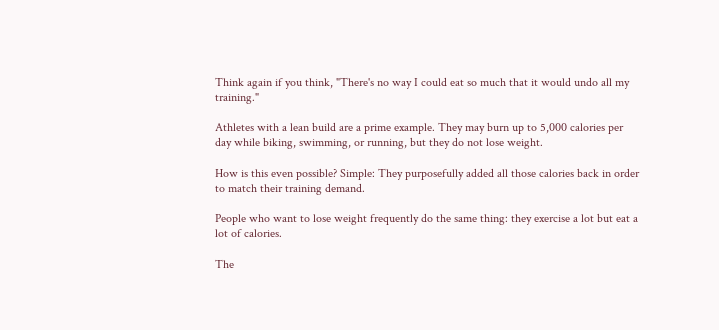Think again if you think, "There's no way I could eat so much that it would undo all my training."

Athletes with a lean build are a prime example. They may burn up to 5,000 calories per day while biking, swimming, or running, but they do not lose weight.

How is this even possible? Simple: They purposefully added all those calories back in order to match their training demand.

People who want to lose weight frequently do the same thing: they exercise a lot but eat a lot of calories.

The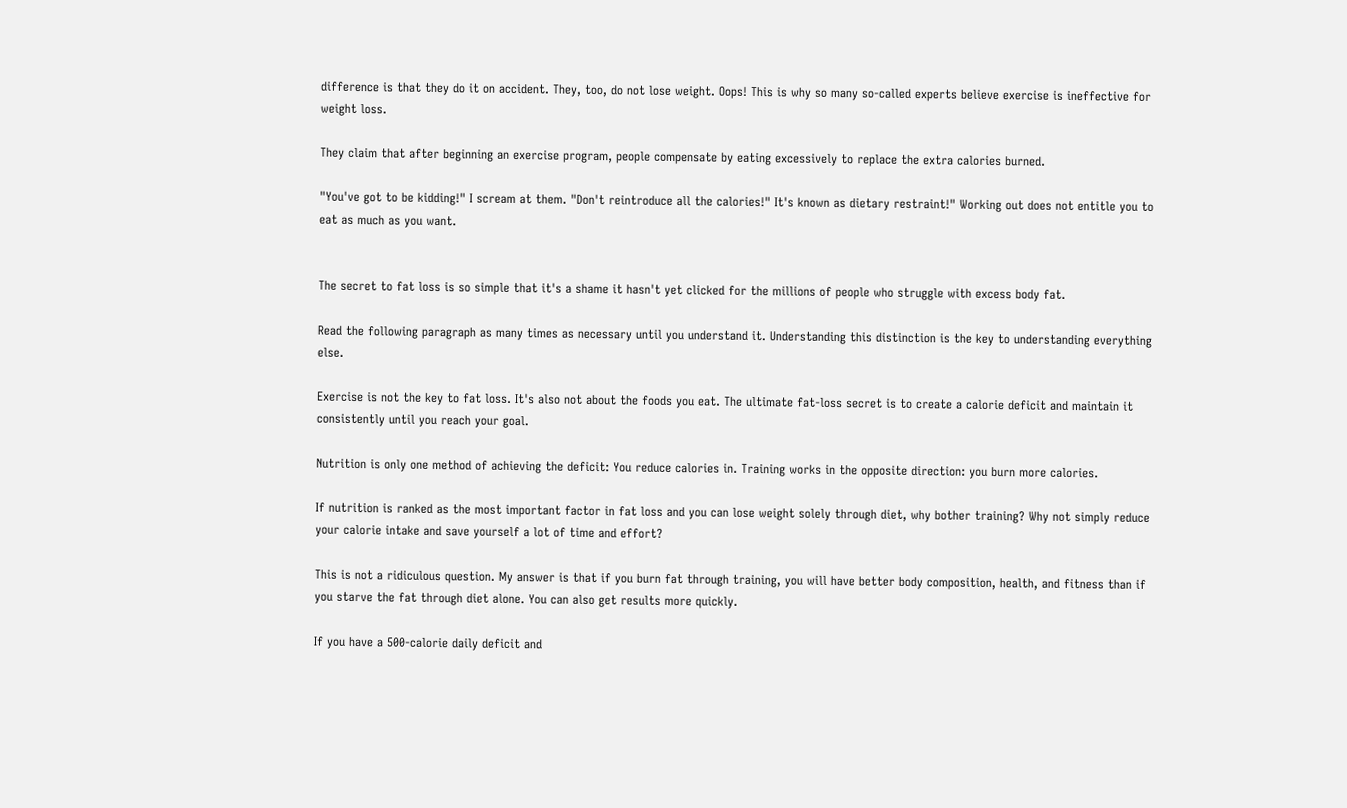difference is that they do it on accident. They, too, do not lose weight. Oops! This is why so many so-called experts believe exercise is ineffective for weight loss.

They claim that after beginning an exercise program, people compensate by eating excessively to replace the extra calories burned.

"You've got to be kidding!" I scream at them. "Don't reintroduce all the calories!" It's known as dietary restraint!" Working out does not entitle you to eat as much as you want.


The secret to fat loss is so simple that it's a shame it hasn't yet clicked for the millions of people who struggle with excess body fat.

Read the following paragraph as many times as necessary until you understand it. Understanding this distinction is the key to understanding everything else.

Exercise is not the key to fat loss. It's also not about the foods you eat. The ultimate fat-loss secret is to create a calorie deficit and maintain it consistently until you reach your goal.

Nutrition is only one method of achieving the deficit: You reduce calories in. Training works in the opposite direction: you burn more calories.

If nutrition is ranked as the most important factor in fat loss and you can lose weight solely through diet, why bother training? Why not simply reduce your calorie intake and save yourself a lot of time and effort?

This is not a ridiculous question. My answer is that if you burn fat through training, you will have better body composition, health, and fitness than if you starve the fat through diet alone. You can also get results more quickly.

If you have a 500-calorie daily deficit and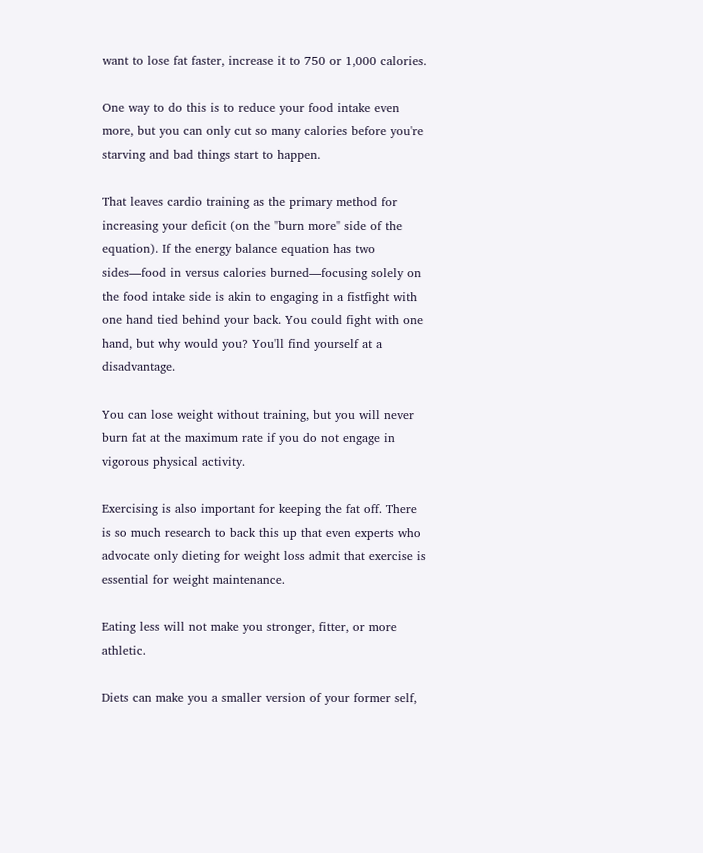want to lose fat faster, increase it to 750 or 1,000 calories.

One way to do this is to reduce your food intake even more, but you can only cut so many calories before you're starving and bad things start to happen.

That leaves cardio training as the primary method for increasing your deficit (on the "burn more" side of the equation). If the energy balance equation has two sides—food in versus calories burned—focusing solely on the food intake side is akin to engaging in a fistfight with one hand tied behind your back. You could fight with one hand, but why would you? You'll find yourself at a disadvantage.

You can lose weight without training, but you will never burn fat at the maximum rate if you do not engage in vigorous physical activity.

Exercising is also important for keeping the fat off. There is so much research to back this up that even experts who advocate only dieting for weight loss admit that exercise is essential for weight maintenance.

Eating less will not make you stronger, fitter, or more athletic.

Diets can make you a smaller version of your former self,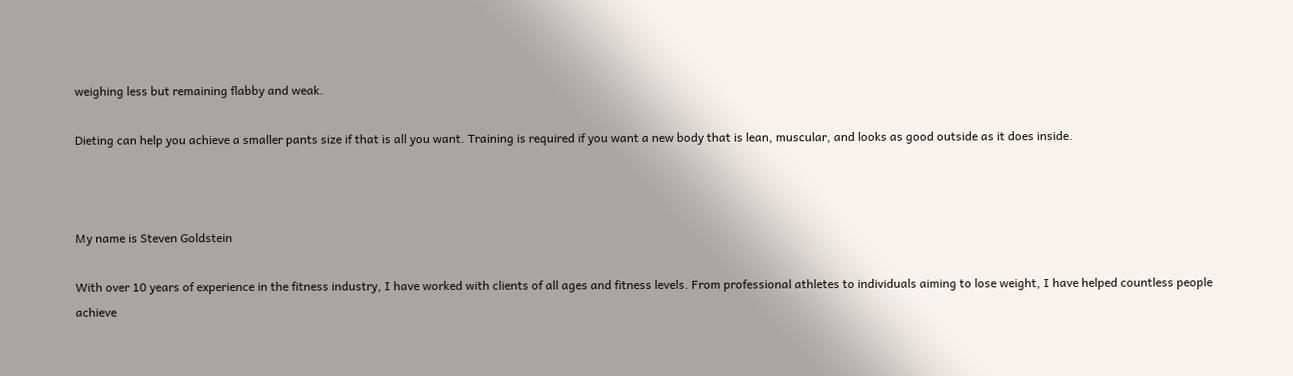weighing less but remaining flabby and weak.

Dieting can help you achieve a smaller pants size if that is all you want. Training is required if you want a new body that is lean, muscular, and looks as good outside as it does inside.



My name is Steven Goldstein

With over 10 years of experience in the fitness industry, I have worked with clients of all ages and fitness levels. From professional athletes to individuals aiming to lose weight, I have helped countless people achieve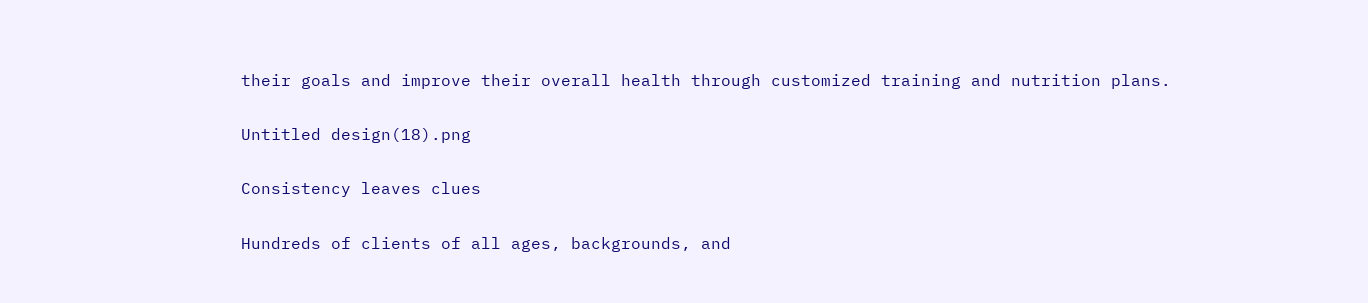their goals and improve their overall health through customized training and nutrition plans.

Untitled design(18).png

Consistency leaves clues

Hundreds of clients of all ages, backgrounds, and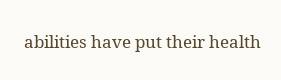abilities have put their health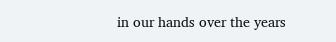in our hands over the years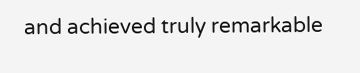and achieved truly remarkable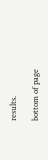results.

bottom of page